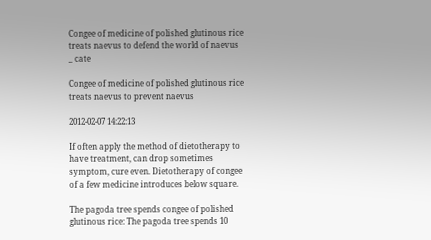Congee of medicine of polished glutinous rice treats naevus to defend the world of naevus _ cate

Congee of medicine of polished glutinous rice treats naevus to prevent naevus

2012-02-07 14:22:13

If often apply the method of dietotherapy to have treatment, can drop sometimes symptom, cure even. Dietotherapy of congee of a few medicine introduces below square.

The pagoda tree spends congee of polished glutinous rice: The pagoda tree spends 10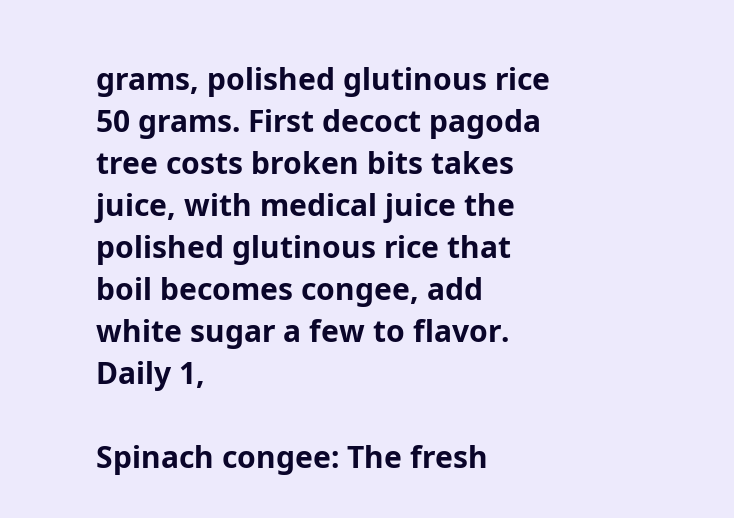grams, polished glutinous rice 50 grams. First decoct pagoda tree costs broken bits takes juice, with medical juice the polished glutinous rice that boil becomes congee, add white sugar a few to flavor. Daily 1,

Spinach congee: The fresh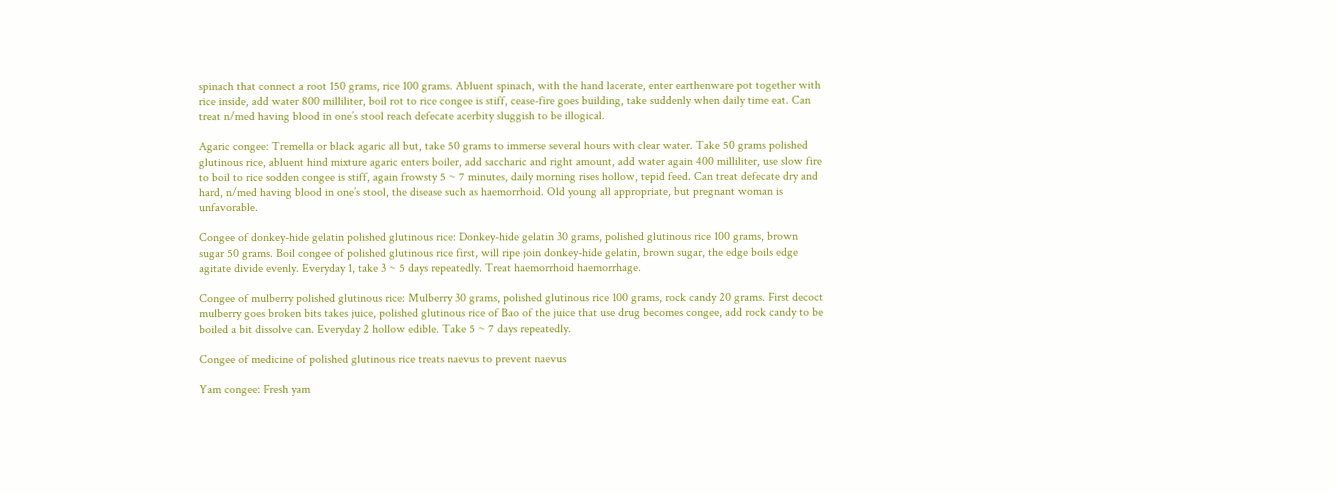spinach that connect a root 150 grams, rice 100 grams. Abluent spinach, with the hand lacerate, enter earthenware pot together with rice inside, add water 800 milliliter, boil rot to rice congee is stiff, cease-fire goes building, take suddenly when daily time eat. Can treat n/med having blood in one’s stool reach defecate acerbity sluggish to be illogical.

Agaric congee: Tremella or black agaric all but, take 50 grams to immerse several hours with clear water. Take 50 grams polished glutinous rice, abluent hind mixture agaric enters boiler, add saccharic and right amount, add water again 400 milliliter, use slow fire to boil to rice sodden congee is stiff, again frowsty 5 ~ 7 minutes, daily morning rises hollow, tepid feed. Can treat defecate dry and hard, n/med having blood in one’s stool, the disease such as haemorrhoid. Old young all appropriate, but pregnant woman is unfavorable.

Congee of donkey-hide gelatin polished glutinous rice: Donkey-hide gelatin 30 grams, polished glutinous rice 100 grams, brown sugar 50 grams. Boil congee of polished glutinous rice first, will ripe join donkey-hide gelatin, brown sugar, the edge boils edge agitate divide evenly. Everyday 1, take 3 ~ 5 days repeatedly. Treat haemorrhoid haemorrhage.

Congee of mulberry polished glutinous rice: Mulberry 30 grams, polished glutinous rice 100 grams, rock candy 20 grams. First decoct mulberry goes broken bits takes juice, polished glutinous rice of Bao of the juice that use drug becomes congee, add rock candy to be boiled a bit dissolve can. Everyday 2 hollow edible. Take 5 ~ 7 days repeatedly.

Congee of medicine of polished glutinous rice treats naevus to prevent naevus

Yam congee: Fresh yam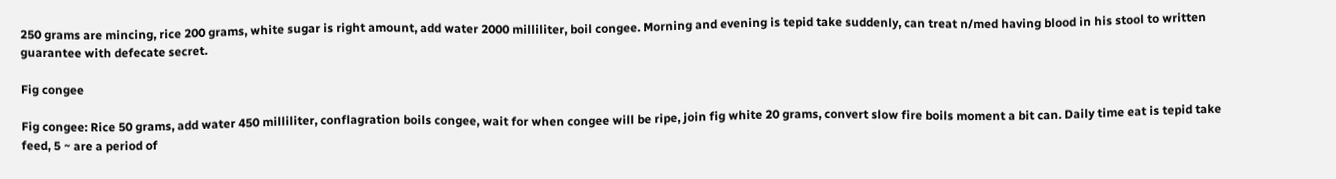250 grams are mincing, rice 200 grams, white sugar is right amount, add water 2000 milliliter, boil congee. Morning and evening is tepid take suddenly, can treat n/med having blood in his stool to written guarantee with defecate secret.

Fig congee

Fig congee: Rice 50 grams, add water 450 milliliter, conflagration boils congee, wait for when congee will be ripe, join fig white 20 grams, convert slow fire boils moment a bit can. Daily time eat is tepid take feed, 5 ~ are a period of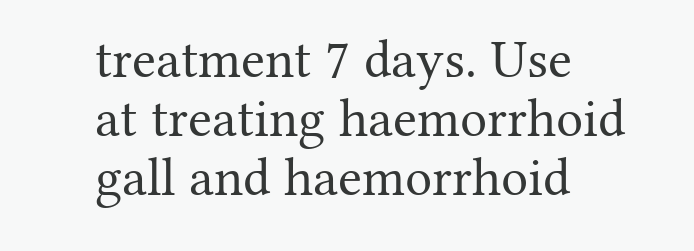treatment 7 days. Use at treating haemorrhoid gall and haemorrhoid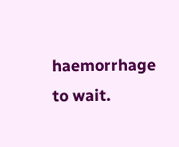haemorrhage to wait.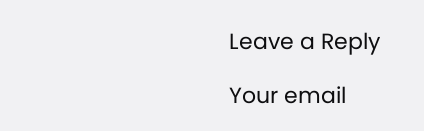Leave a Reply

Your email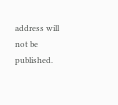address will not be published.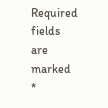Required fields are marked *